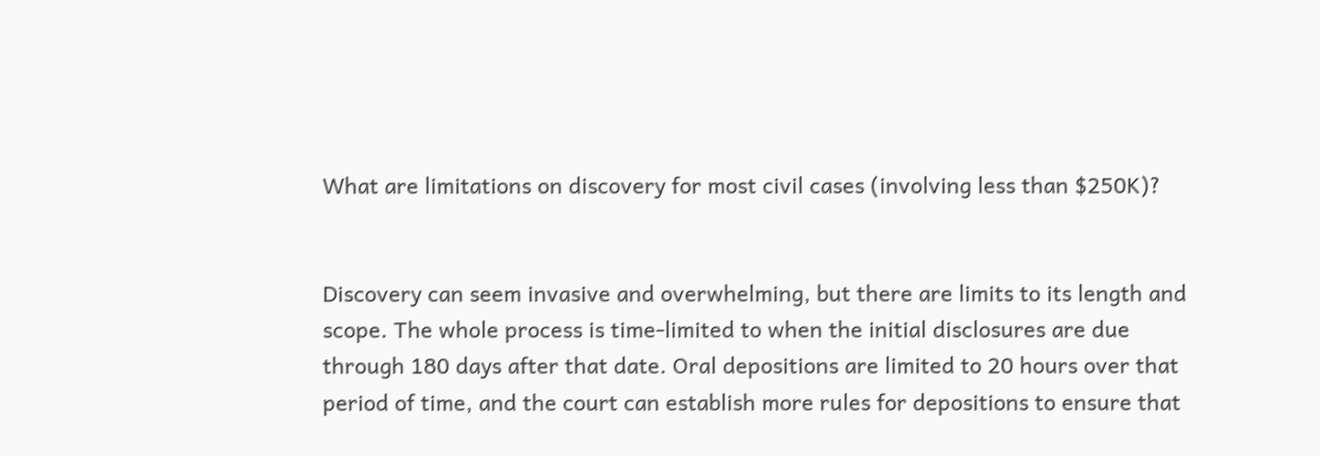What are limitations on discovery for most civil cases (involving less than $250K)?


Discovery can seem invasive and overwhelming, but there are limits to its length and scope. The whole process is time-limited to when the initial disclosures are due through 180 days after that date. Oral depositions are limited to 20 hours over that period of time, and the court can establish more rules for depositions to ensure that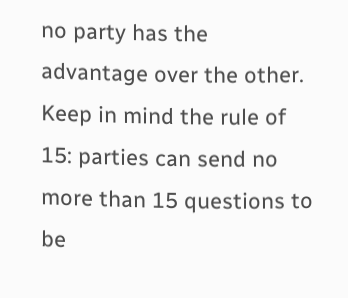no party has the advantage over the other. Keep in mind the rule of 15: parties can send no more than 15 questions to be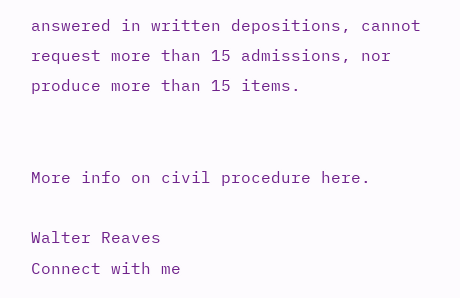answered in written depositions, cannot request more than 15 admissions, nor produce more than 15 items.


More info on civil procedure here.

Walter Reaves
Connect with me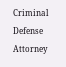Criminal Defense Attorney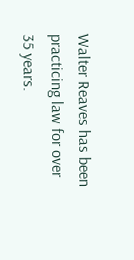Walter Reaves has been practicing law for over 35 years.